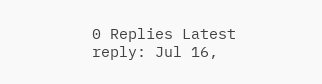0 Replies Latest reply: Jul 16,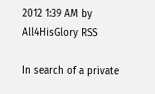2012 1:39 AM by All4HisGlory RSS

In search of a private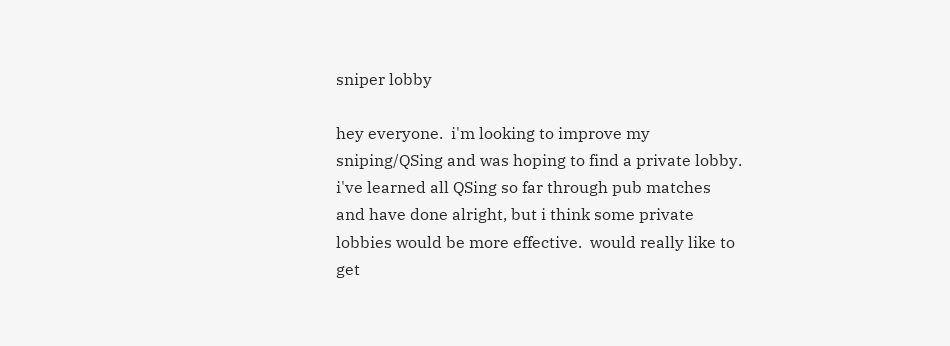sniper lobby

hey everyone.  i'm looking to improve my sniping/QSing and was hoping to find a private lobby. i've learned all QSing so far through pub matches and have done alright, but i think some private lobbies would be more effective.  would really like to get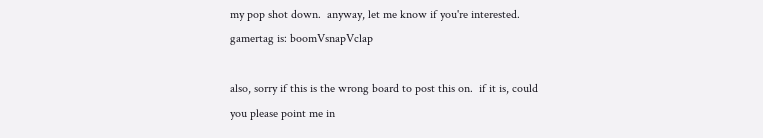my pop shot down.  anyway, let me know if you're interested.  gamertag is: boomVsnapVclap

also, sorry if this is the wrong board to post this on.  if it is, could you please point me in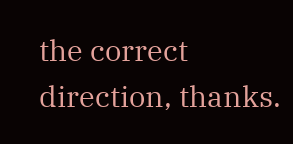the correct direction, thanks.